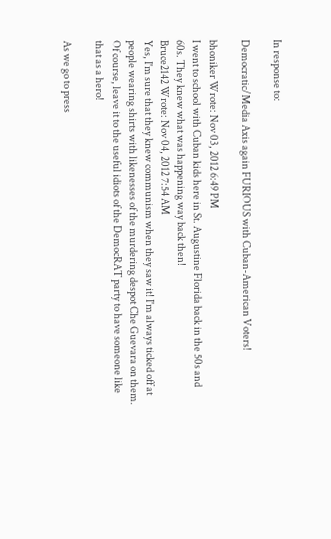In response to:

Democratic/Media Axis again FURIOUS with Cuban-American Voters!

bhoniker Wrote: Nov 03, 2012 6:49 PM
I went to school with Cuban kids here in St. Augustine Florida back in the 50s and 60s. They knew what was happening way back then!
Bruce2142 Wrote: Nov 04, 2012 7:54 AM
Yes, I'm sure that they knew communism when they saw it! I'm always ticked off at people wearing shirts with likenesses of the murdering despot Che Guevara on them. Of course, leave it to the useful idiots of the DemocRAT party to have someone like that as a hero!

As we go to press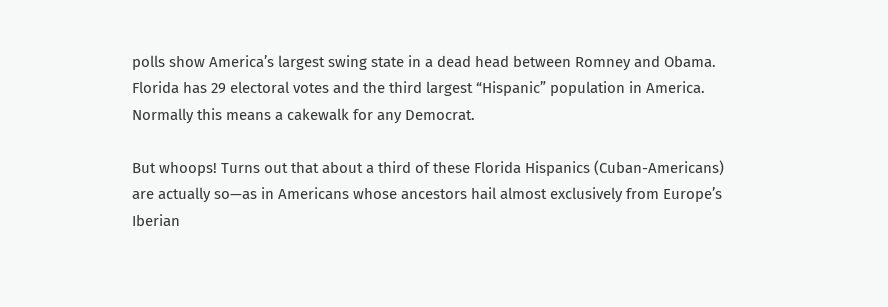polls show America’s largest swing state in a dead head between Romney and Obama. Florida has 29 electoral votes and the third largest “Hispanic” population in America. Normally this means a cakewalk for any Democrat.

But whoops! Turns out that about a third of these Florida Hispanics (Cuban-Americans) are actually so—as in Americans whose ancestors hail almost exclusively from Europe’s Iberian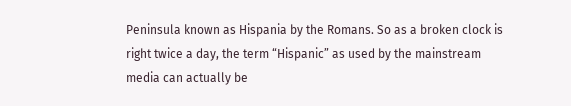Peninsula known as Hispania by the Romans. So as a broken clock is right twice a day, the term “Hispanic” as used by the mainstream media can actually be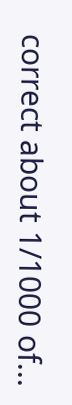correct about 1/1000 of...